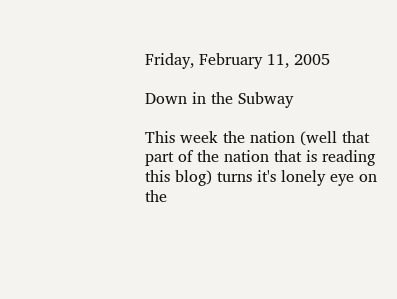Friday, February 11, 2005

Down in the Subway

This week the nation (well that part of the nation that is reading this blog) turns it's lonely eye on the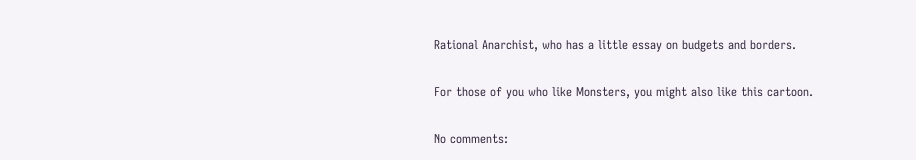Rational Anarchist, who has a little essay on budgets and borders.

For those of you who like Monsters, you might also like this cartoon.

No comments: